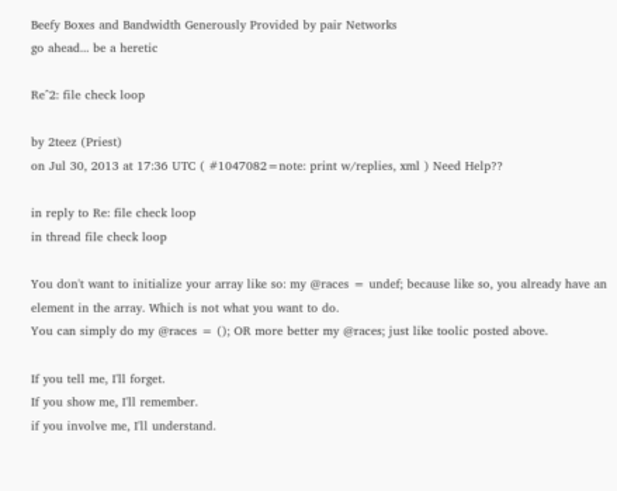Beefy Boxes and Bandwidth Generously Provided by pair Networks
go ahead... be a heretic

Re^2: file check loop

by 2teez (Priest)
on Jul 30, 2013 at 17:36 UTC ( #1047082=note: print w/replies, xml ) Need Help??

in reply to Re: file check loop
in thread file check loop

You don't want to initialize your array like so: my @races = undef; because like so, you already have an element in the array. Which is not what you want to do.
You can simply do my @races = (); OR more better my @races; just like toolic posted above.

If you tell me, I'll forget.
If you show me, I'll remember.
if you involve me, I'll understand.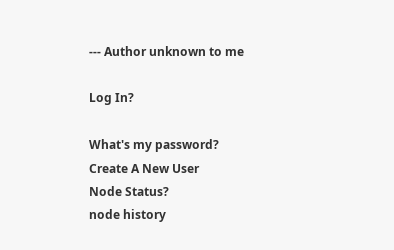--- Author unknown to me

Log In?

What's my password?
Create A New User
Node Status?
node history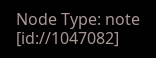Node Type: note [id://1047082]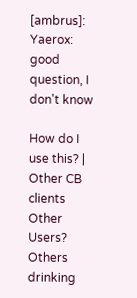[ambrus]: Yaerox: good question, I don't know

How do I use this? | Other CB clients
Other Users?
Others drinking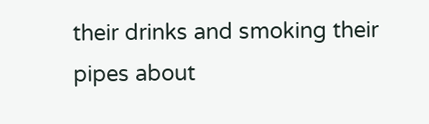their drinks and smoking their pipes about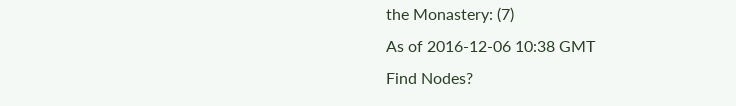the Monastery: (7)
As of 2016-12-06 10:38 GMT
Find Nodes?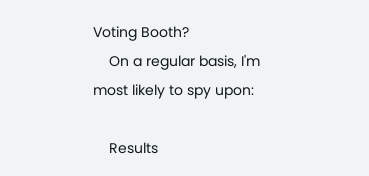Voting Booth?
    On a regular basis, I'm most likely to spy upon:

    Results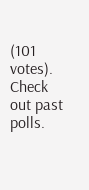(101 votes). Check out past polls.